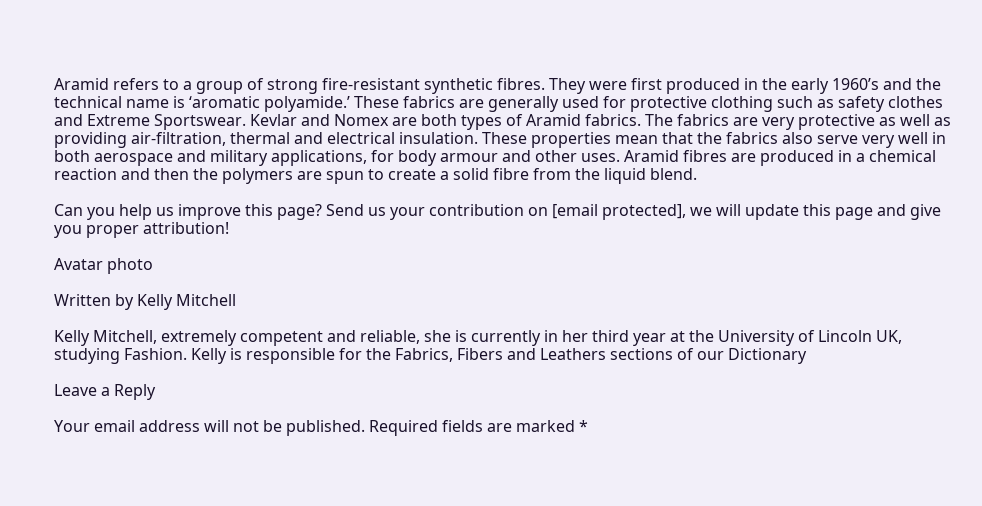Aramid refers to a group of strong fire-resistant synthetic fibres. They were first produced in the early 1960’s and the technical name is ‘aromatic polyamide.’ These fabrics are generally used for protective clothing such as safety clothes and Extreme Sportswear. Kevlar and Nomex are both types of Aramid fabrics. The fabrics are very protective as well as providing air-filtration, thermal and electrical insulation. These properties mean that the fabrics also serve very well in both aerospace and military applications, for body armour and other uses. Aramid fibres are produced in a chemical reaction and then the polymers are spun to create a solid fibre from the liquid blend.

Can you help us improve this page? Send us your contribution on [email protected], we will update this page and give you proper attribution!

Avatar photo

Written by Kelly Mitchell

Kelly Mitchell, extremely competent and reliable, she is currently in her third year at the University of Lincoln UK, studying Fashion. Kelly is responsible for the Fabrics, Fibers and Leathers sections of our Dictionary

Leave a Reply

Your email address will not be published. Required fields are marked *